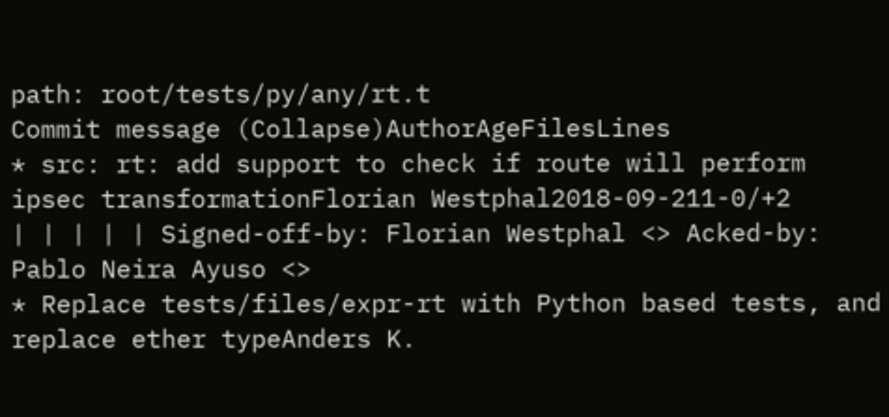path: root/tests/py/any/rt.t
Commit message (Collapse)AuthorAgeFilesLines
* src: rt: add support to check if route will perform ipsec transformationFlorian Westphal2018-09-211-0/+2
| | | | | Signed-off-by: Florian Westphal <> Acked-by: Pablo Neira Ayuso <>
* Replace tests/files/expr-rt with Python based tests, and replace ether typeAnders K.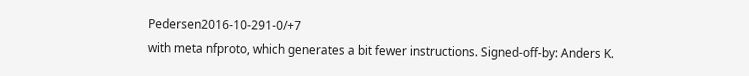Pedersen2016-10-291-0/+7
with meta nfproto, which generates a bit fewer instructions. Signed-off-by: Anders K.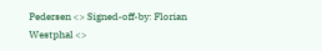Pedersen <> Signed-off-by: Florian Westphal <>